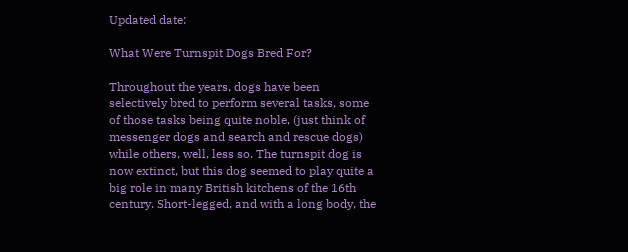Updated date:

What Were Turnspit Dogs Bred For?

Throughout the years, dogs have been selectively bred to perform several tasks, some of those tasks being quite noble, (just think of messenger dogs and search and rescue dogs) while others, well, less so. The turnspit dog is now extinct, but this dog seemed to play quite a big role in many British kitchens of the 16th century. Short-legged, and with a long body, the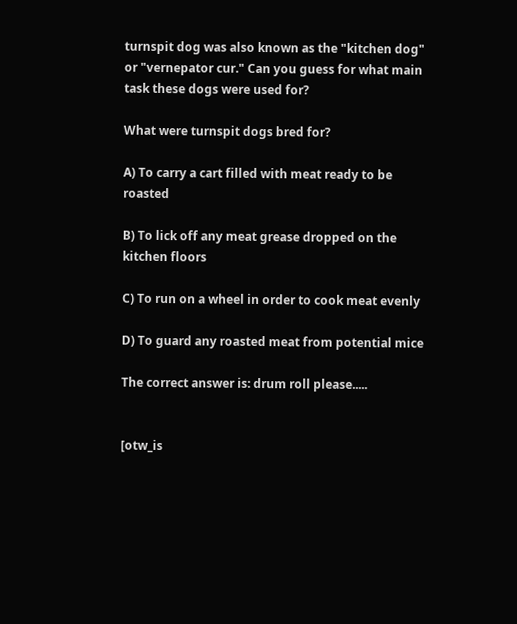turnspit dog was also known as the "kitchen dog" or "vernepator cur." Can you guess for what main task these dogs were used for?

What were turnspit dogs bred for?

A) To carry a cart filled with meat ready to be roasted

B) To lick off any meat grease dropped on the kitchen floors

C) To run on a wheel in order to cook meat evenly

D) To guard any roasted meat from potential mice

The correct answer is: drum roll please.....


[otw_is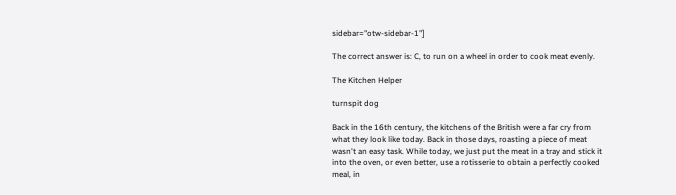sidebar="otw-sidebar-1"]

The correct answer is: C, to run on a wheel in order to cook meat evenly.

The Kitchen Helper

turnspit dog

Back in the 16th century, the kitchens of the British were a far cry from what they look like today. Back in those days, roasting a piece of meat wasn't an easy task. While today, we just put the meat in a tray and stick it into the oven, or even better, use a rotisserie to obtain a perfectly cooked meal, in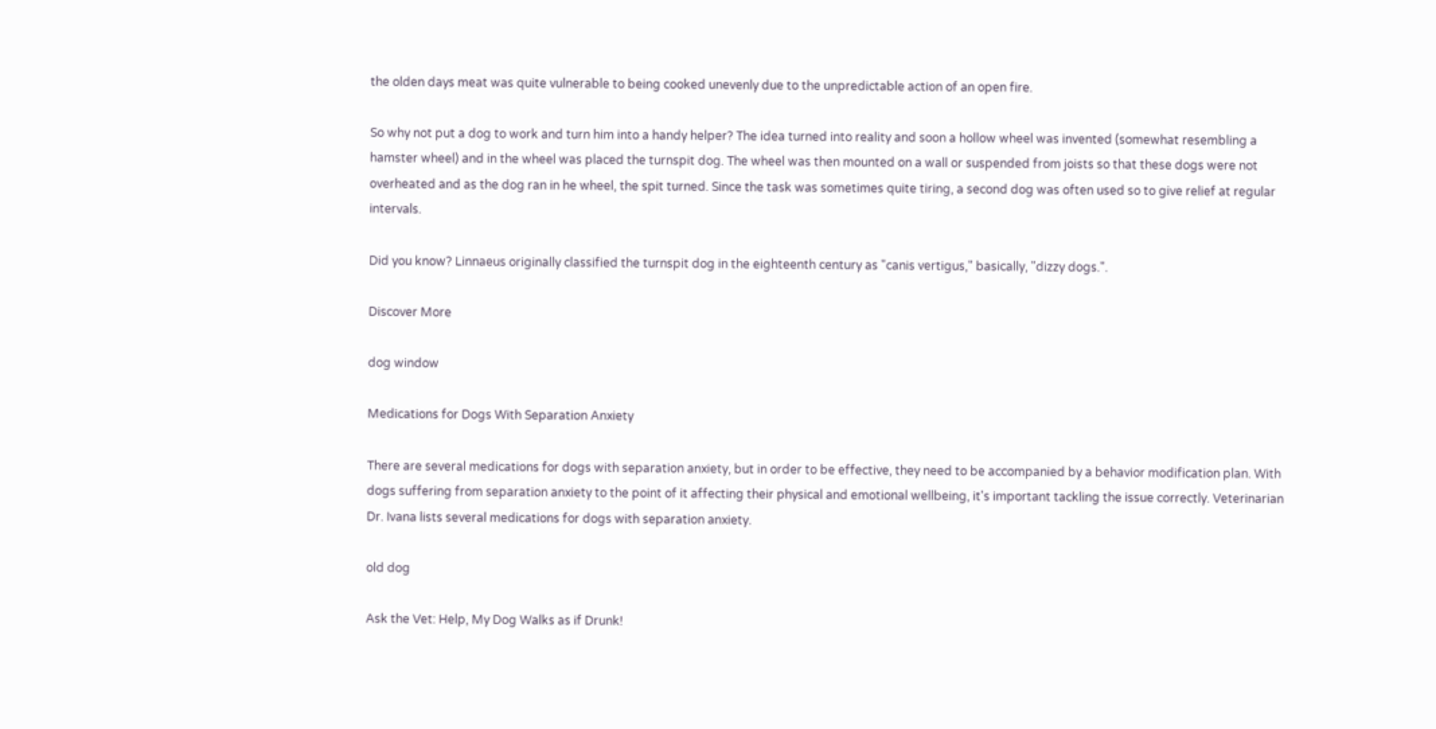the olden days meat was quite vulnerable to being cooked unevenly due to the unpredictable action of an open fire.

So why not put a dog to work and turn him into a handy helper? The idea turned into reality and soon a hollow wheel was invented (somewhat resembling a hamster wheel) and in the wheel was placed the turnspit dog. The wheel was then mounted on a wall or suspended from joists so that these dogs were not overheated and as the dog ran in he wheel, the spit turned. Since the task was sometimes quite tiring, a second dog was often used so to give relief at regular intervals.

Did you know? Linnaeus originally classified the turnspit dog in the eighteenth century as "canis vertigus," basically, "dizzy dogs.".

Discover More

dog window

Medications for Dogs With Separation Anxiety

There are several medications for dogs with separation anxiety, but in order to be effective, they need to be accompanied by a behavior modification plan. With dogs suffering from separation anxiety to the point of it affecting their physical and emotional wellbeing, it's important tackling the issue correctly. Veterinarian Dr. Ivana lists several medications for dogs with separation anxiety.

old dog

Ask the Vet: Help, My Dog Walks as if Drunk!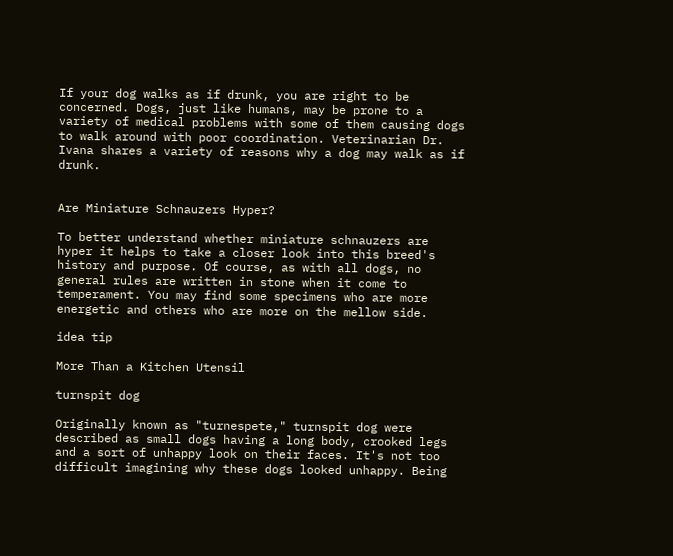If your dog walks as if drunk, you are right to be concerned. Dogs, just like humans, may be prone to a variety of medical problems with some of them causing dogs to walk around with poor coordination. Veterinarian Dr. Ivana shares a variety of reasons why a dog may walk as if drunk.


Are Miniature Schnauzers Hyper?

To better understand whether miniature schnauzers are hyper it helps to take a closer look into this breed's history and purpose. Of course, as with all dogs, no general rules are written in stone when it come to temperament. You may find some specimens who are more energetic and others who are more on the mellow side.

idea tip

More Than a Kitchen Utensil

turnspit dog

Originally known as "turnespete," turnspit dog were described as small dogs having a long body, crooked legs and a sort of unhappy look on their faces. It's not too difficult imagining why these dogs looked unhappy. Being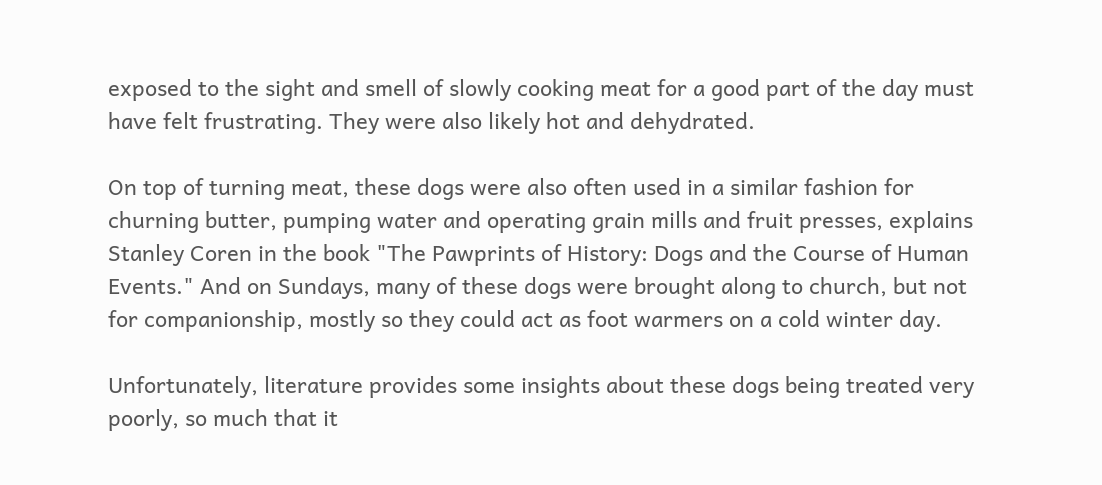exposed to the sight and smell of slowly cooking meat for a good part of the day must have felt frustrating. They were also likely hot and dehydrated.

On top of turning meat, these dogs were also often used in a similar fashion for churning butter, pumping water and operating grain mills and fruit presses, explains Stanley Coren in the book "The Pawprints of History: Dogs and the Course of Human Events." And on Sundays, many of these dogs were brought along to church, but not for companionship, mostly so they could act as foot warmers on a cold winter day.

Unfortunately, literature provides some insights about these dogs being treated very poorly, so much that it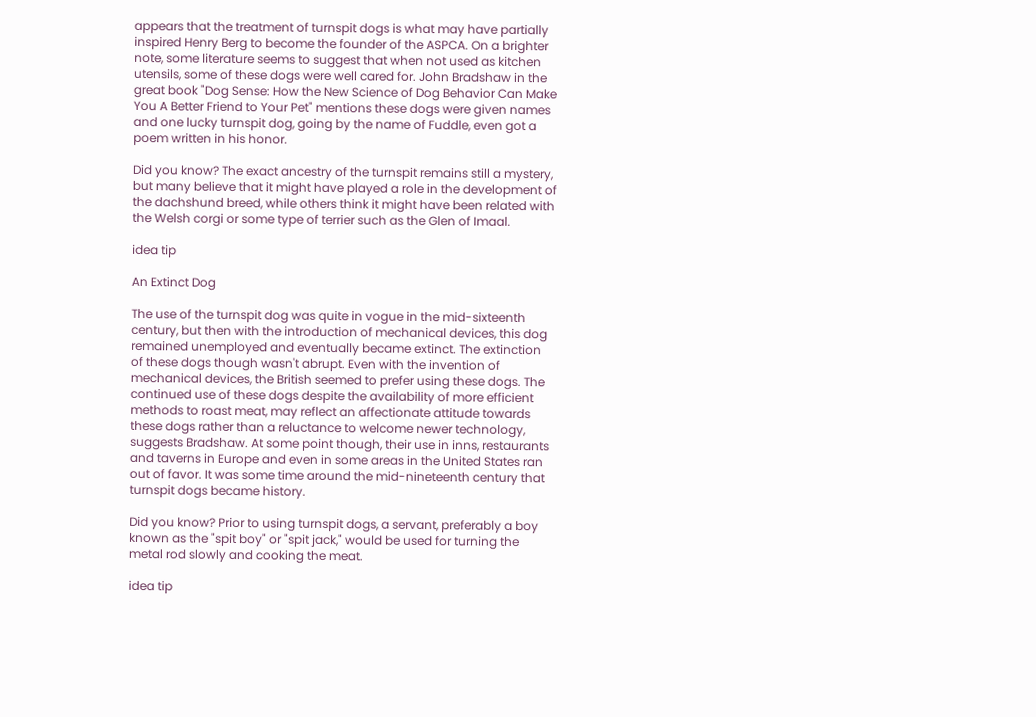appears that the treatment of turnspit dogs is what may have partially inspired Henry Berg to become the founder of the ASPCA. On a brighter note, some literature seems to suggest that when not used as kitchen utensils, some of these dogs were well cared for. John Bradshaw in the great book "Dog Sense: How the New Science of Dog Behavior Can Make You A Better Friend to Your Pet" mentions these dogs were given names and one lucky turnspit dog, going by the name of Fuddle, even got a poem written in his honor.

Did you know? The exact ancestry of the turnspit remains still a mystery, but many believe that it might have played a role in the development of the dachshund breed, while others think it might have been related with the Welsh corgi or some type of terrier such as the Glen of Imaal.

idea tip

An Extinct Dog

The use of the turnspit dog was quite in vogue in the mid-sixteenth century, but then with the introduction of mechanical devices, this dog remained unemployed and eventually became extinct. The extinction of these dogs though wasn't abrupt. Even with the invention of mechanical devices, the British seemed to prefer using these dogs. The continued use of these dogs despite the availability of more efficient methods to roast meat, may reflect an affectionate attitude towards these dogs rather than a reluctance to welcome newer technology, suggests Bradshaw. At some point though, their use in inns, restaurants and taverns in Europe and even in some areas in the United States ran out of favor. It was some time around the mid-nineteenth century that turnspit dogs became history.

Did you know? Prior to using turnspit dogs, a servant, preferably a boy known as the "spit boy" or "spit jack," would be used for turning the metal rod slowly and cooking the meat.

idea tip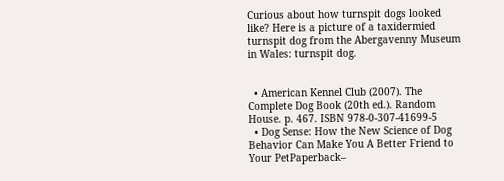Curious about how turnspit dogs looked like? Here is a picture of a taxidermied turnspit dog from the Abergavenny Museum in Wales: turnspit dog.


  • American Kennel Club (2007). The Complete Dog Book (20th ed.). Random House. p. 467. ISBN 978-0-307-41699-5
  • Dog Sense: How the New Science of Dog Behavior Can Make You A Better Friend to Your PetPaperback–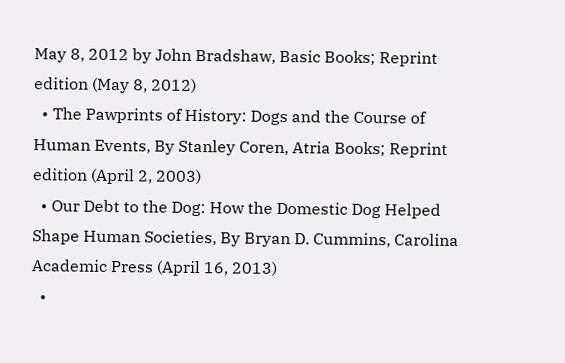May 8, 2012 by John Bradshaw, Basic Books; Reprint edition (May 8, 2012)
  • The Pawprints of History: Dogs and the Course of Human Events, By Stanley Coren, Atria Books; Reprint edition (April 2, 2003)
  • Our Debt to the Dog: How the Domestic Dog Helped Shape Human Societies, By Bryan D. Cummins, Carolina Academic Press (April 16, 2013)
  •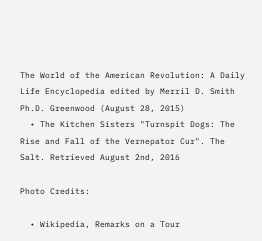The World of the American Revolution: A Daily Life Encyclopedia edited by Merril D. Smith Ph.D. Greenwood (August 28, 2015)
  • The Kitchen Sisters "Turnspit Dogs: The Rise and Fall of the Vernepator Cur". The Salt. Retrieved August 2nd, 2016

Photo Credits:

  • Wikipedia, Remarks on a Tour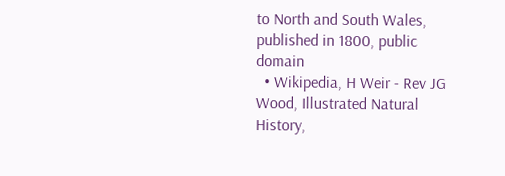to North and South Wales, published in 1800, public domain
  • Wikipedia, H Weir - Rev JG Wood, Illustrated Natural History,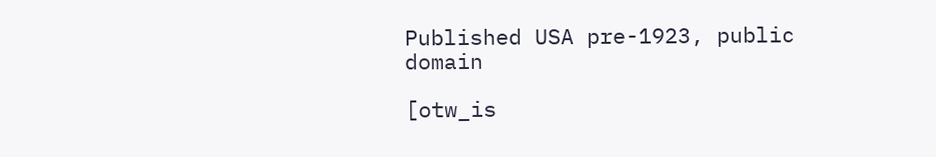Published USA pre-1923, public domain

[otw_is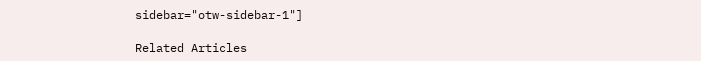sidebar="otw-sidebar-1"]

Related Articles